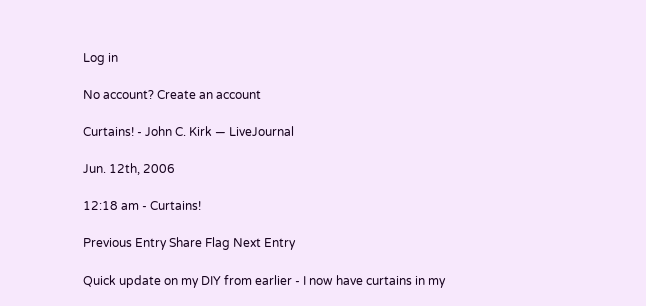Log in

No account? Create an account

Curtains! - John C. Kirk — LiveJournal

Jun. 12th, 2006

12:18 am - Curtains!

Previous Entry Share Flag Next Entry

Quick update on my DIY from earlier - I now have curtains in my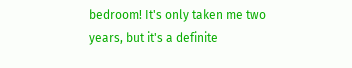bedroom! It's only taken me two years, but it's a definite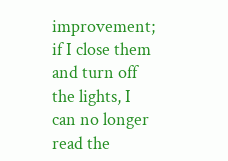improvement; if I close them and turn off the lights, I can no longer read the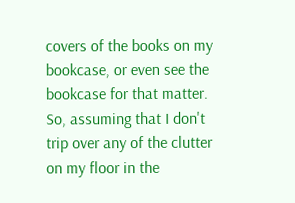covers of the books on my bookcase, or even see the bookcase for that matter. So, assuming that I don't trip over any of the clutter on my floor in the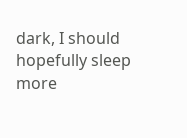dark, I should hopefully sleep more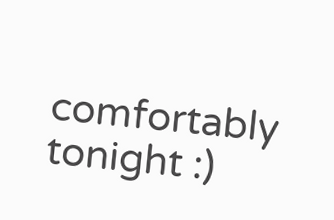comfortably tonight :)